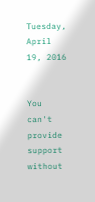Tuesday, April 19, 2016


You can't provide support without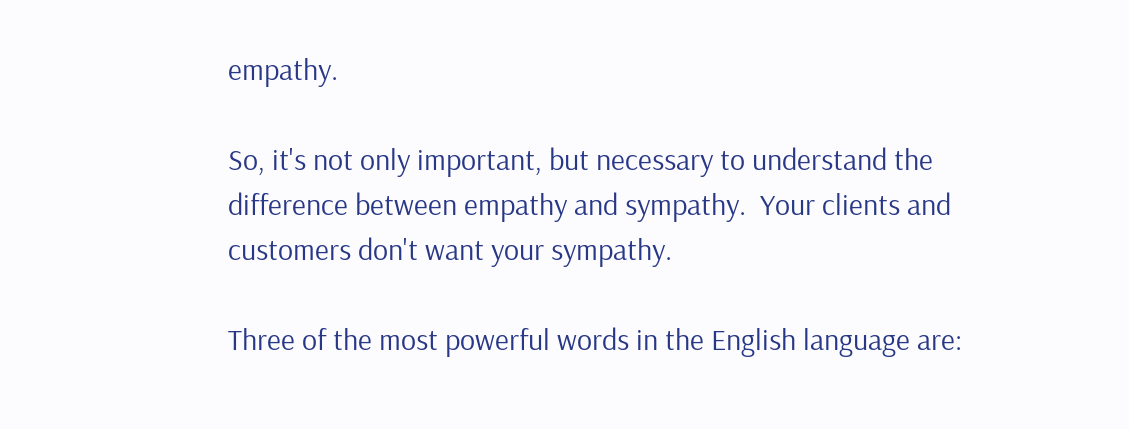empathy.

So, it's not only important, but necessary to understand the difference between empathy and sympathy.  Your clients and customers don't want your sympathy.

Three of the most powerful words in the English language are: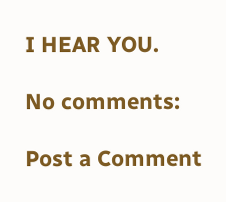I HEAR YOU.

No comments:

Post a Comment